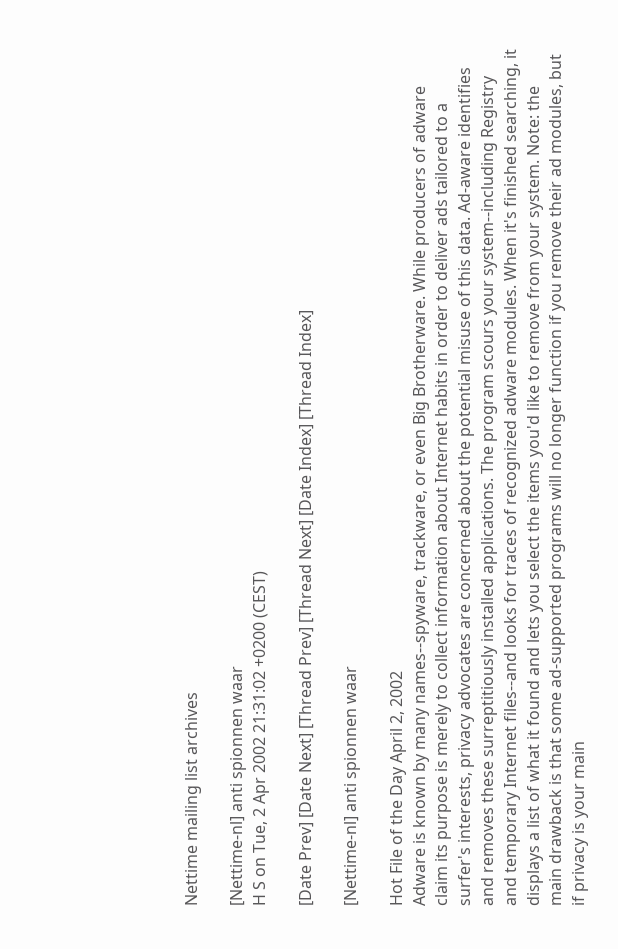Nettime mailing list archives

[Nettime-nl] anti spionnen waar
H S on Tue, 2 Apr 2002 21:31:02 +0200 (CEST)

[Date Prev] [Date Next] [Thread Prev] [Thread Next] [Date Index] [Thread Index]

[Nettime-nl] anti spionnen waar

Hot File of the Day April 2, 2002
Adware is known by many names--spyware, trackware, or even Big Brotherware. While producers of adware claim its purpose is merely to collect information about Internet habits in order to deliver ads tailored to a surfer's interests, privacy advocates are concerned about the potential misuse of this data. Ad-aware identifies and removes these surreptitiously installed applications. The program scours your system--including Registry and temporary Internet files--and looks for traces of recognized adware modules. When it's finished searching, it displays a list of what it found and lets you select the items you'd like to remove from your system. Note: the main drawback is that some ad-supported programs will no longer function if you remove their ad modules, but if privacy is your main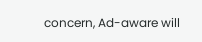concern, Ad-aware will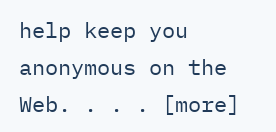help keep you anonymous on the Web. . . . [more]